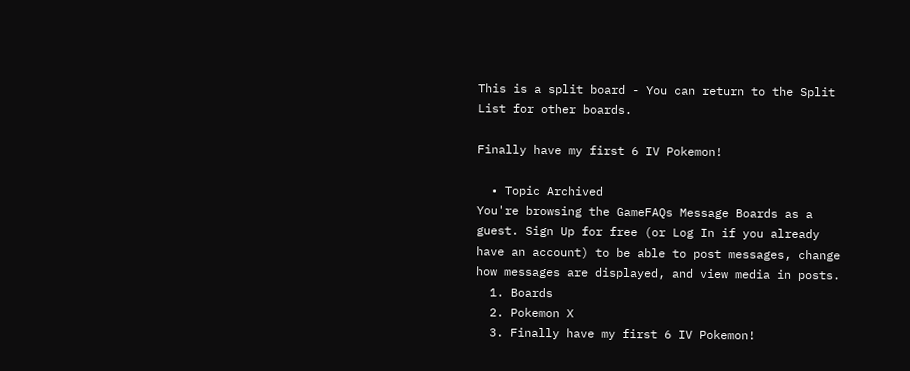This is a split board - You can return to the Split List for other boards.

Finally have my first 6 IV Pokemon!

  • Topic Archived
You're browsing the GameFAQs Message Boards as a guest. Sign Up for free (or Log In if you already have an account) to be able to post messages, change how messages are displayed, and view media in posts.
  1. Boards
  2. Pokemon X
  3. Finally have my first 6 IV Pokemon!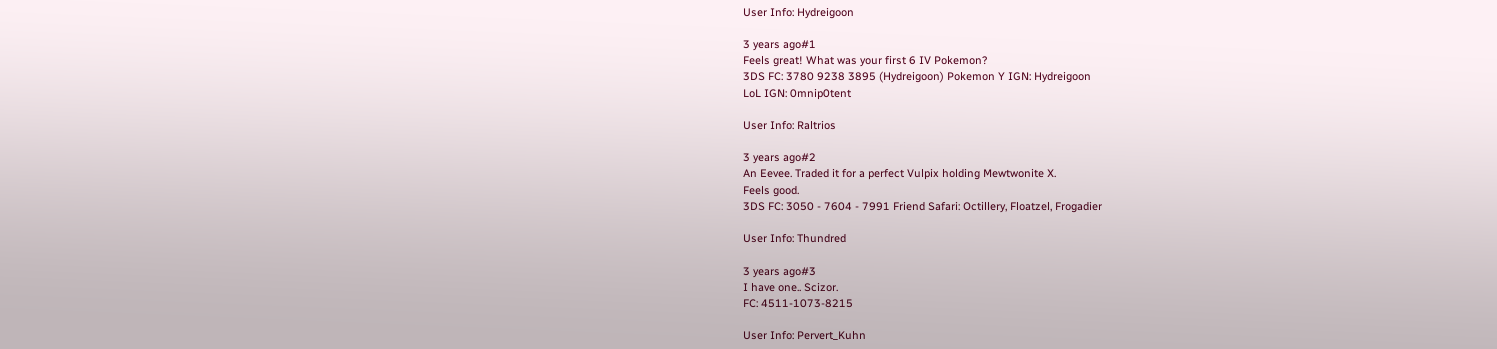User Info: Hydreigoon

3 years ago#1
Feels great! What was your first 6 IV Pokemon?
3DS FC: 3780 9238 3895 (Hydreigoon) Pokemon Y IGN: Hydreigoon
LoL IGN: 0mnip0tent

User Info: Raltrios

3 years ago#2
An Eevee. Traded it for a perfect Vulpix holding Mewtwonite X.
Feels good.
3DS FC: 3050 - 7604 - 7991 Friend Safari: Octillery, Floatzel, Frogadier

User Info: Thundred

3 years ago#3
I have one.. Scizor.
FC: 4511-1073-8215

User Info: Pervert_Kuhn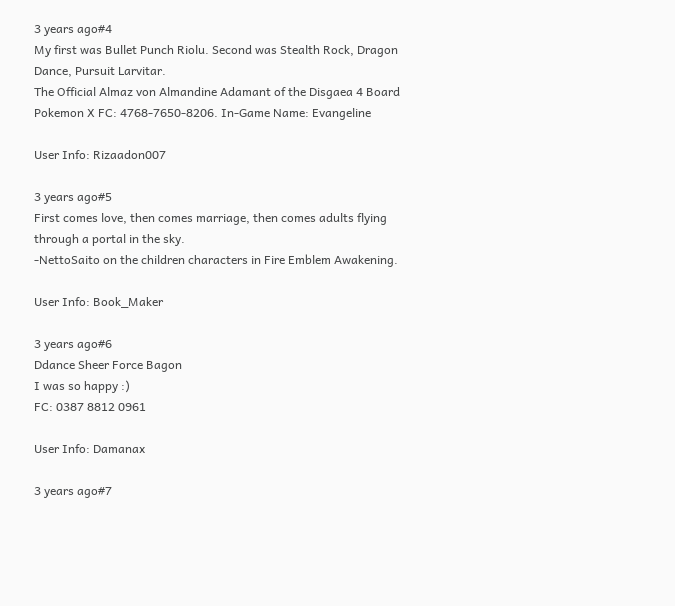3 years ago#4
My first was Bullet Punch Riolu. Second was Stealth Rock, Dragon Dance, Pursuit Larvitar.
The Official Almaz von Almandine Adamant of the Disgaea 4 Board
Pokemon X FC: 4768-7650-8206. In-Game Name: Evangeline

User Info: Rizaadon007

3 years ago#5
First comes love, then comes marriage, then comes adults flying through a portal in the sky.
-NettoSaito on the children characters in Fire Emblem Awakening.

User Info: Book_Maker

3 years ago#6
Ddance Sheer Force Bagon
I was so happy :)
FC: 0387 8812 0961

User Info: Damanax

3 years ago#7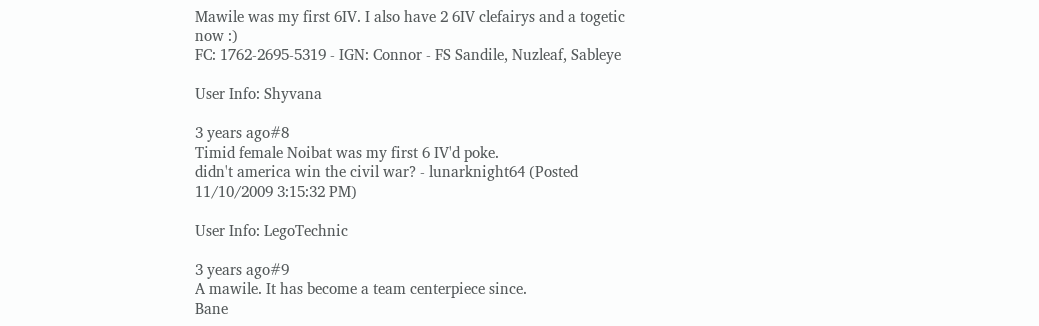Mawile was my first 6IV. I also have 2 6IV clefairys and a togetic now :)
FC: 1762-2695-5319 - IGN: Connor - FS Sandile, Nuzleaf, Sableye

User Info: Shyvana

3 years ago#8
Timid female Noibat was my first 6 IV'd poke.
didn't america win the civil war? - lunarknight64 (Posted 11/10/2009 3:15:32 PM)

User Info: LegoTechnic

3 years ago#9
A mawile. It has become a team centerpiece since.
Bane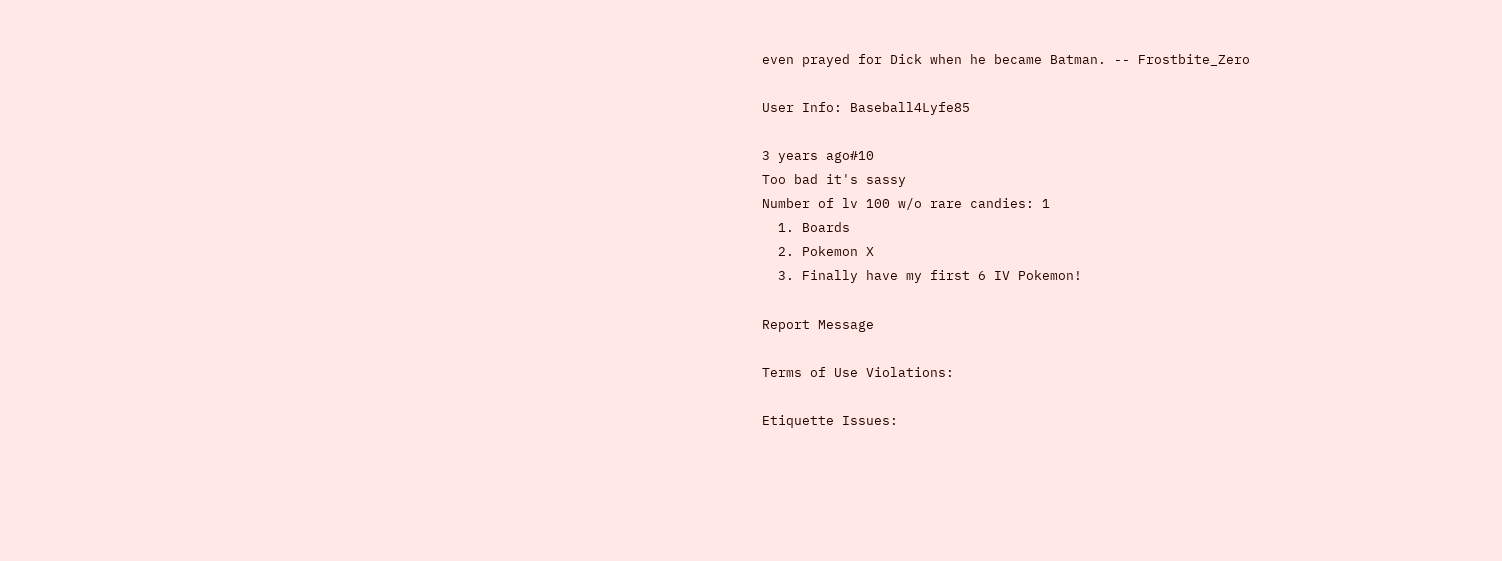even prayed for Dick when he became Batman. -- Frostbite_Zero

User Info: Baseball4Lyfe85

3 years ago#10
Too bad it's sassy
Number of lv 100 w/o rare candies: 1
  1. Boards
  2. Pokemon X
  3. Finally have my first 6 IV Pokemon!

Report Message

Terms of Use Violations:

Etiquette Issues: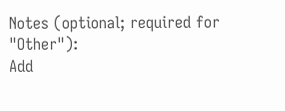Notes (optional; required for "Other"):
Add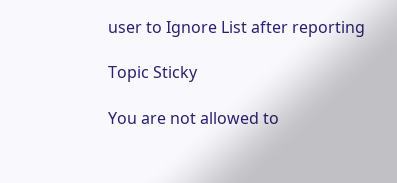user to Ignore List after reporting

Topic Sticky

You are not allowed to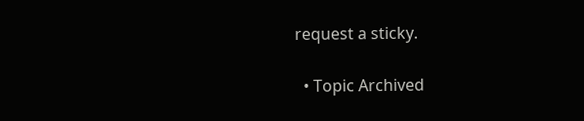request a sticky.

  • Topic Archived